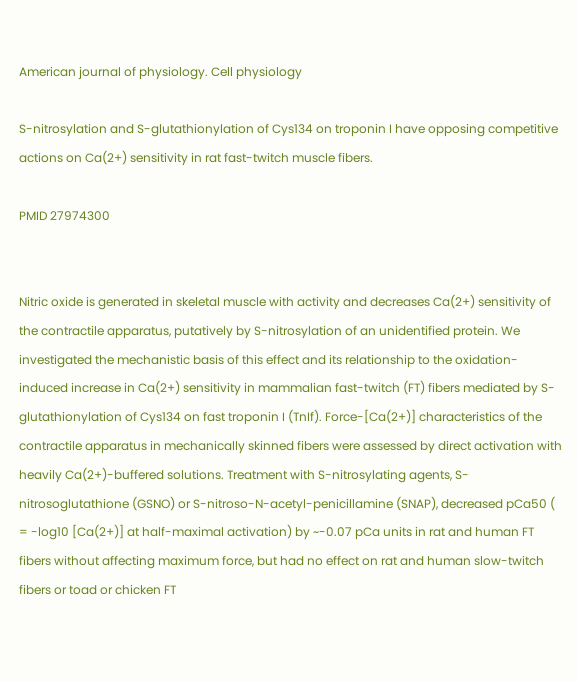American journal of physiology. Cell physiology

S-nitrosylation and S-glutathionylation of Cys134 on troponin I have opposing competitive actions on Ca(2+) sensitivity in rat fast-twitch muscle fibers.

PMID 27974300


Nitric oxide is generated in skeletal muscle with activity and decreases Ca(2+) sensitivity of the contractile apparatus, putatively by S-nitrosylation of an unidentified protein. We investigated the mechanistic basis of this effect and its relationship to the oxidation-induced increase in Ca(2+) sensitivity in mammalian fast-twitch (FT) fibers mediated by S-glutathionylation of Cys134 on fast troponin I (TnIf). Force-[Ca(2+)] characteristics of the contractile apparatus in mechanically skinned fibers were assessed by direct activation with heavily Ca(2+)-buffered solutions. Treatment with S-nitrosylating agents, S-nitrosoglutathione (GSNO) or S-nitroso-N-acetyl-penicillamine (SNAP), decreased pCa50 ( = -log10 [Ca(2+)] at half-maximal activation) by ~-0.07 pCa units in rat and human FT fibers without affecting maximum force, but had no effect on rat and human slow-twitch fibers or toad or chicken FT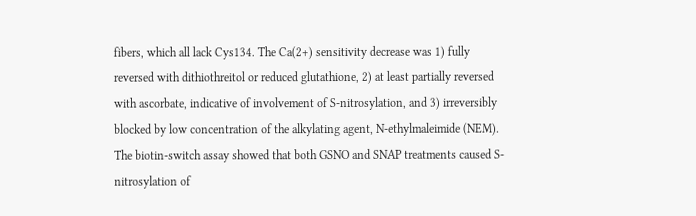fibers, which all lack Cys134. The Ca(2+) sensitivity decrease was 1) fully reversed with dithiothreitol or reduced glutathione, 2) at least partially reversed with ascorbate, indicative of involvement of S-nitrosylation, and 3) irreversibly blocked by low concentration of the alkylating agent, N-ethylmaleimide (NEM). The biotin-switch assay showed that both GSNO and SNAP treatments caused S-nitrosylation of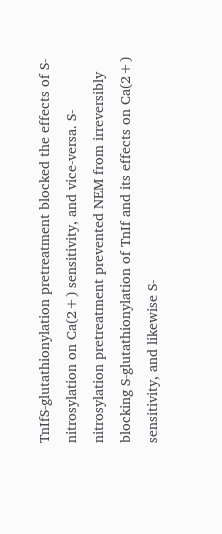TnIfS-glutathionylation pretreatment blocked the effects of S-nitrosylation on Ca(2+) sensitivity, and vice-versa. S-nitrosylation pretreatment prevented NEM from irreversibly blocking S-glutathionylation of TnIf and its effects on Ca(2+) sensitivity, and likewise S-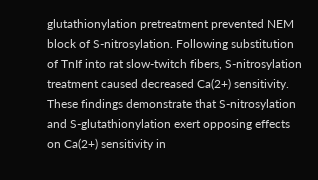glutathionylation pretreatment prevented NEM block of S-nitrosylation. Following substitution of TnIf into rat slow-twitch fibers, S-nitrosylation treatment caused decreased Ca(2+) sensitivity. These findings demonstrate that S-nitrosylation and S-glutathionylation exert opposing effects on Ca(2+) sensitivity in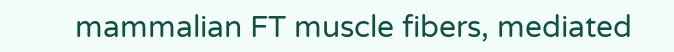mammalian FT muscle fibers, mediated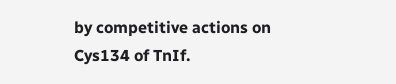by competitive actions on Cys134 of TnIf.